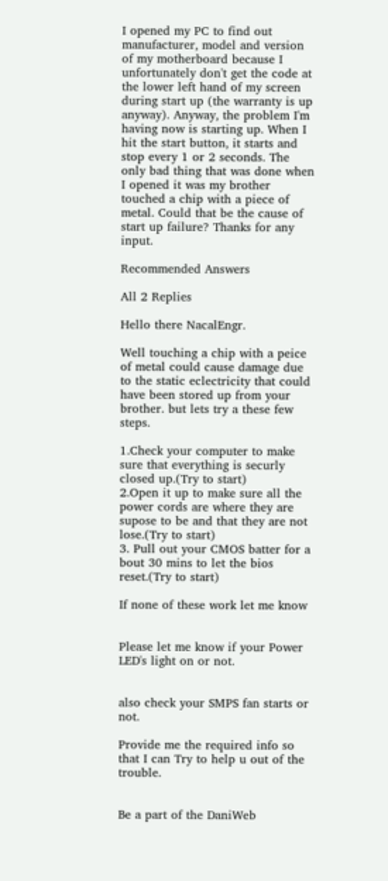I opened my PC to find out manufacturer, model and version of my motherboard because I unfortunately don't get the code at the lower left hand of my screen during start up (the warranty is up anyway). Anyway, the problem I'm having now is starting up. When I hit the start button, it starts and stop every 1 or 2 seconds. The only bad thing that was done when I opened it was my brother touched a chip with a piece of metal. Could that be the cause of start up failure? Thanks for any input.

Recommended Answers

All 2 Replies

Hello there NacalEngr.

Well touching a chip with a peice of metal could cause damage due to the static eclectricity that could have been stored up from your brother. but lets try a these few steps.

1.Check your computer to make sure that everything is securly closed up.(Try to start)
2.Open it up to make sure all the power cords are where they are supose to be and that they are not lose.(Try to start)
3. Pull out your CMOS batter for a bout 30 mins to let the bios reset.(Try to start)

If none of these work let me know


Please let me know if your Power LED's light on or not.


also check your SMPS fan starts or not.

Provide me the required info so that I can Try to help u out of the trouble.


Be a part of the DaniWeb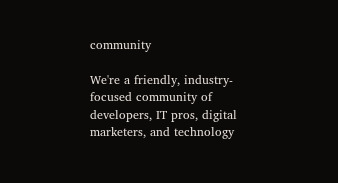community

We're a friendly, industry-focused community of developers, IT pros, digital marketers, and technology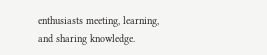enthusiasts meeting, learning, and sharing knowledge.